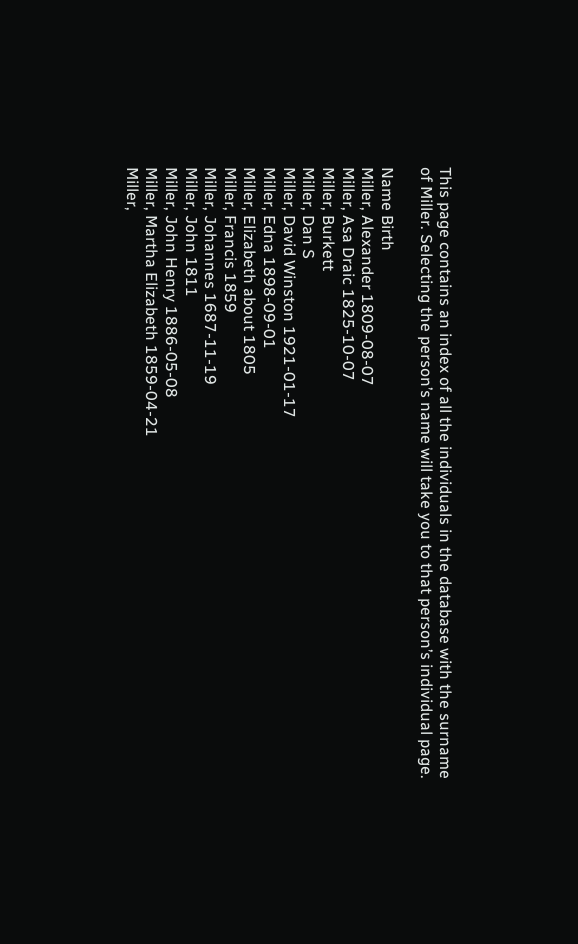This page contains an index of all the individuals in the database with the surname of Miller. Selecting the person’s name will take you to that person’s individual page.

Name Birth
Miller, Alexander 1809-08-07
Miller, Asa Draic 1825-10-07
Miller, Burkett
Miller, Dan S
Miller, David Winston 1921-01-17
Miller, Edna 1898-09-01
Miller, Elizabeth about 1805
Miller, Francis 1859
Miller, Johannes 1687-11-19
Miller, John 1811
Miller, John Henry 1886-05-08
Miller, Martha Elizabeth 1859-04-21
Miller,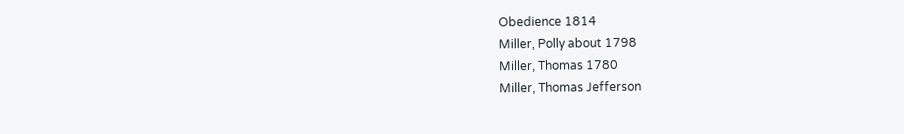Obedience 1814
Miller, Polly about 1798
Miller, Thomas 1780
Miller, Thomas Jefferson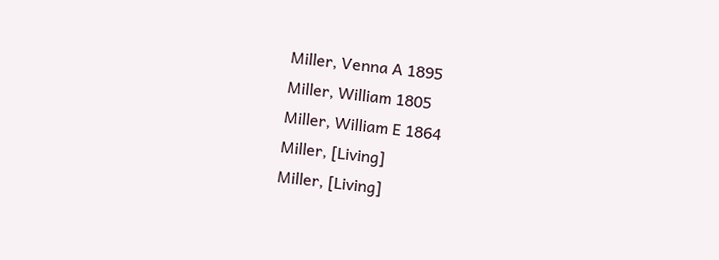Miller, Venna A 1895
Miller, William 1805
Miller, William E 1864
Miller, [Living]
Miller, [Living]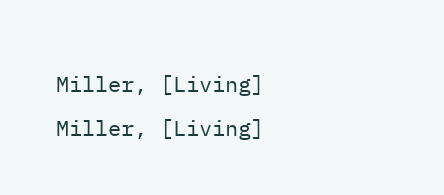Miller, [Living]
Miller, [Living]